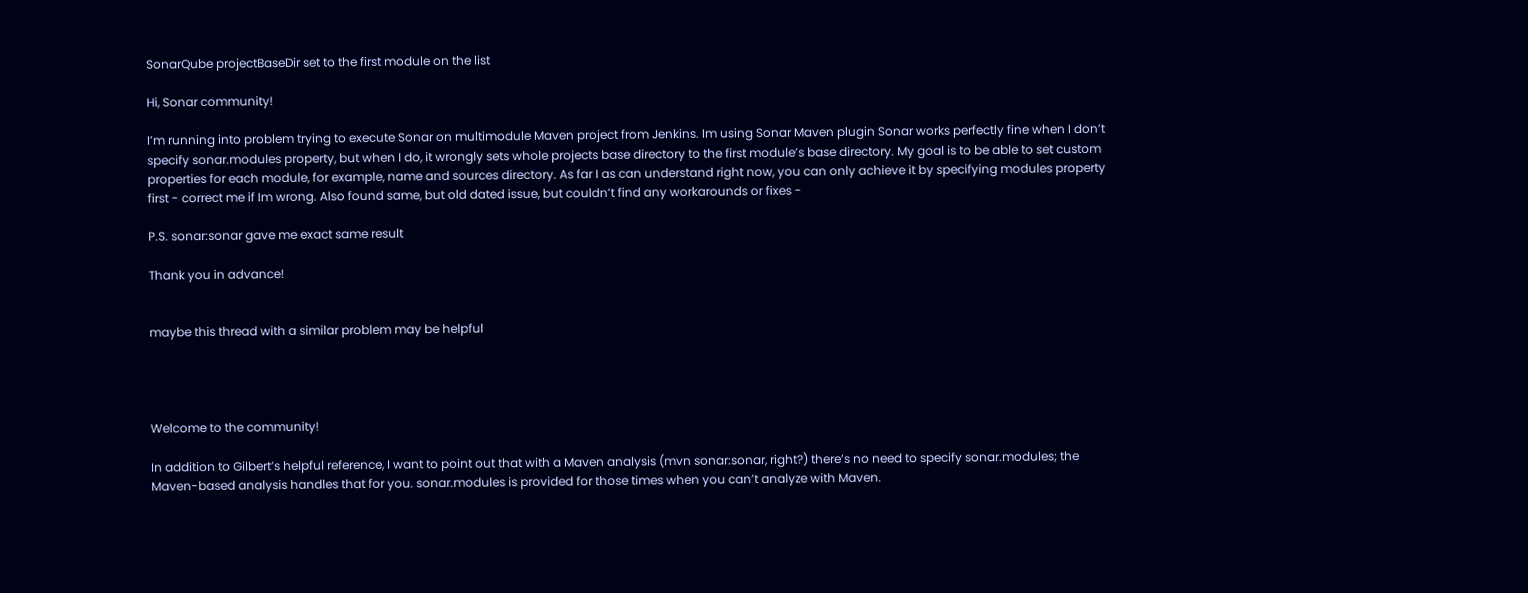SonarQube projectBaseDir set to the first module on the list

Hi, Sonar community!

I’m running into problem trying to execute Sonar on multimodule Maven project from Jenkins. Im using Sonar Maven plugin Sonar works perfectly fine when I don’t specify sonar.modules property, but when I do, it wrongly sets whole projects base directory to the first module’s base directory. My goal is to be able to set custom properties for each module, for example, name and sources directory. As far I as can understand right now, you can only achieve it by specifying modules property first - correct me if Im wrong. Also found same, but old dated issue, but couldn’t find any workarounds or fixes -

P.S. sonar:sonar gave me exact same result

Thank you in advance!


maybe this thread with a similar problem may be helpful




Welcome to the community!

In addition to Gilbert’s helpful reference, I want to point out that with a Maven analysis (mvn sonar:sonar, right?) there’s no need to specify sonar.modules; the Maven-based analysis handles that for you. sonar.modules is provided for those times when you can’t analyze with Maven.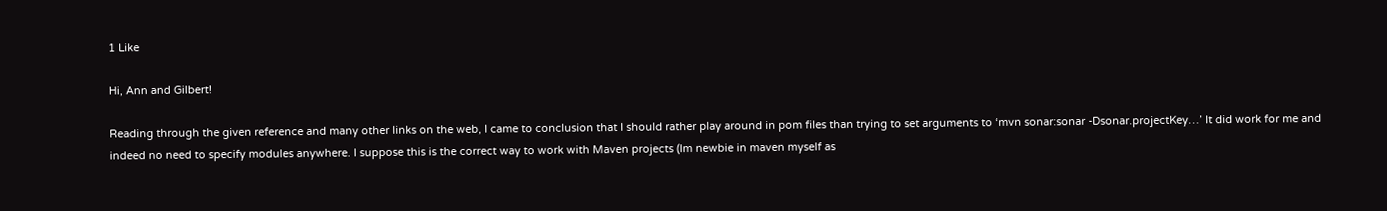1 Like

Hi, Ann and Gilbert!

Reading through the given reference and many other links on the web, I came to conclusion that I should rather play around in pom files than trying to set arguments to ‘mvn sonar:sonar -Dsonar.projectKey…’ It did work for me and indeed no need to specify modules anywhere. I suppose this is the correct way to work with Maven projects (Im newbie in maven myself as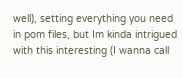well), setting everything you need in pom files, but Im kinda intrigued with this interesting (I wanna call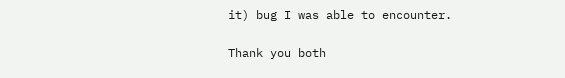it) bug I was able to encounter.

Thank you both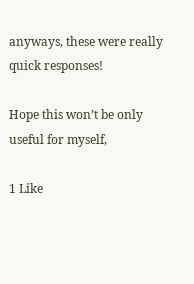anyways, these were really quick responses!

Hope this won’t be only useful for myself,

1 Like